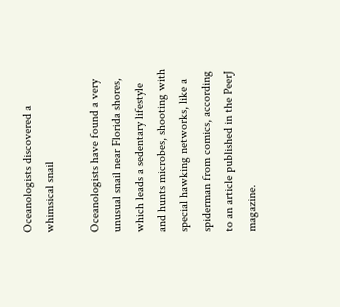Oceanologists discovered a whimsical snail

Oceanologists have found a very unusual snail near Florida shores, which leads a sedentary lifestyle and hunts microbes, shooting with special hawking networks, like a spiderman from comics, according to an article published in the PeerJ magazine.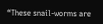“These snail-worms are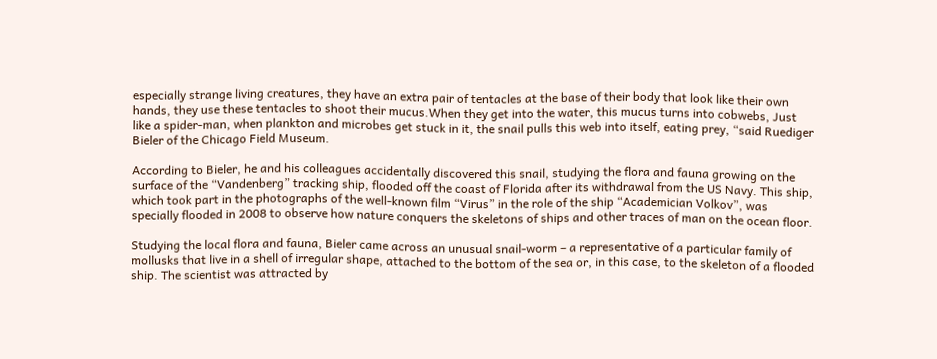especially strange living creatures, they have an extra pair of tentacles at the base of their body that look like their own hands, they use these tentacles to shoot their mucus.When they get into the water, this mucus turns into cobwebs, Just like a spider-man, when plankton and microbes get stuck in it, the snail pulls this web into itself, eating prey, “said Ruediger Bieler of the Chicago Field Museum.

According to Bieler, he and his colleagues accidentally discovered this snail, studying the flora and fauna growing on the surface of the “Vandenberg” tracking ship, flooded off the coast of Florida after its withdrawal from the US Navy. This ship, which took part in the photographs of the well-known film “Virus” in the role of the ship “Academician Volkov”, was specially flooded in 2008 to observe how nature conquers the skeletons of ships and other traces of man on the ocean floor.

Studying the local flora and fauna, Bieler came across an unusual snail-worm – a representative of a particular family of mollusks that live in a shell of irregular shape, attached to the bottom of the sea or, in this case, to the skeleton of a flooded ship. The scientist was attracted by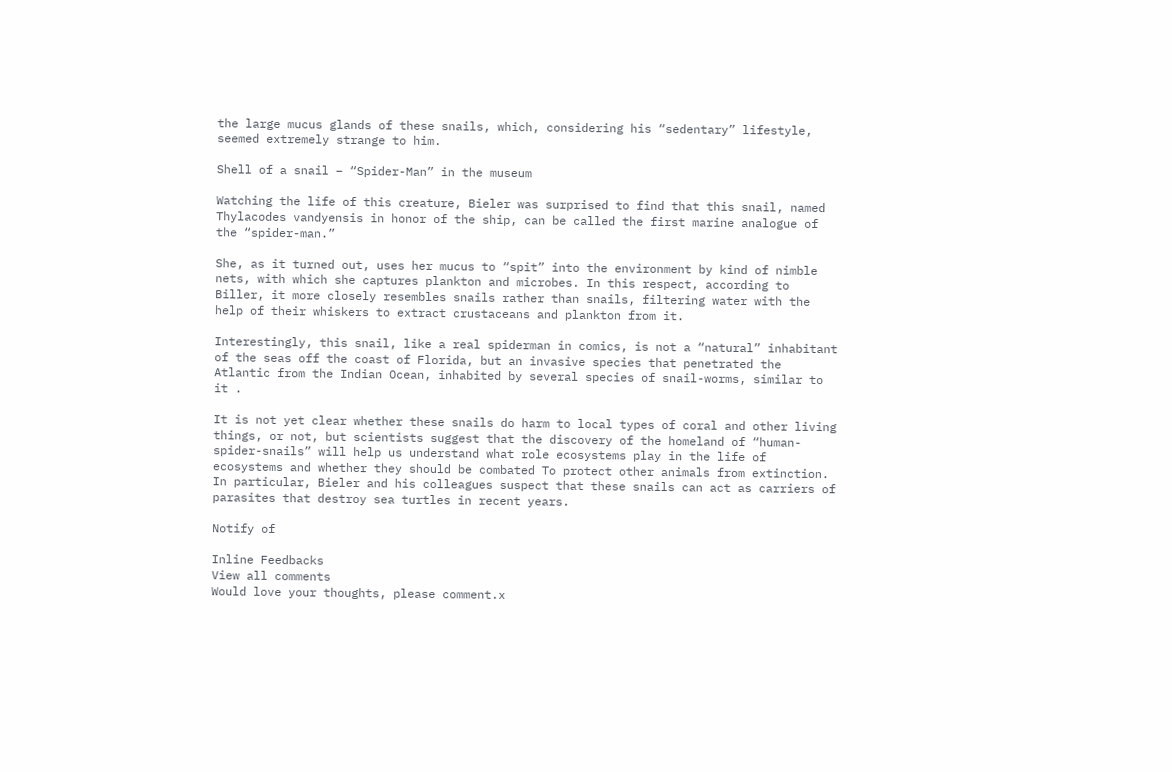the large mucus glands of these snails, which, considering his “sedentary” lifestyle, seemed extremely strange to him.

Shell of a snail – “Spider-Man” in the museum

Watching the life of this creature, Bieler was surprised to find that this snail, named Thylacodes vandyensis in honor of the ship, can be called the first marine analogue of the “spider-man.”

She, as it turned out, uses her mucus to “spit” into the environment by kind of nimble nets, with which she captures plankton and microbes. In this respect, according to Biller, it more closely resembles snails rather than snails, filtering water with the help of their whiskers to extract crustaceans and plankton from it.

Interestingly, this snail, like a real spiderman in comics, is not a “natural” inhabitant of the seas off the coast of Florida, but an invasive species that penetrated the Atlantic from the Indian Ocean, inhabited by several species of snail-worms, similar to it .

It is not yet clear whether these snails do harm to local types of coral and other living things, or not, but scientists suggest that the discovery of the homeland of “human-spider-snails” will help us understand what role ecosystems play in the life of ecosystems and whether they should be combated To protect other animals from extinction. In particular, Bieler and his colleagues suspect that these snails can act as carriers of parasites that destroy sea turtles in recent years.

Notify of

Inline Feedbacks
View all comments
Would love your thoughts, please comment.x